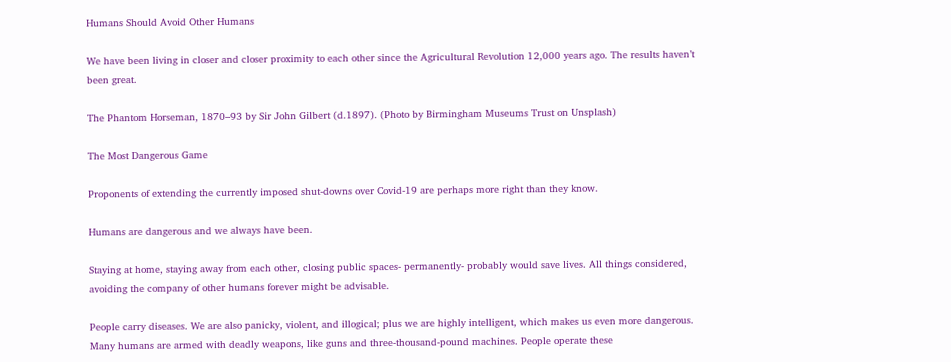Humans Should Avoid Other Humans

We have been living in closer and closer proximity to each other since the Agricultural Revolution 12,000 years ago. The results haven’t been great.

The Phantom Horseman, 1870–93 by Sir John Gilbert (d.1897). (Photo by Birmingham Museums Trust on Unsplash)

The Most Dangerous Game

Proponents of extending the currently imposed shut-downs over Covid-19 are perhaps more right than they know.

Humans are dangerous and we always have been.

Staying at home, staying away from each other, closing public spaces- permanently- probably would save lives. All things considered, avoiding the company of other humans forever might be advisable.

People carry diseases. We are also panicky, violent, and illogical; plus we are highly intelligent, which makes us even more dangerous. Many humans are armed with deadly weapons, like guns and three-thousand-pound machines. People operate these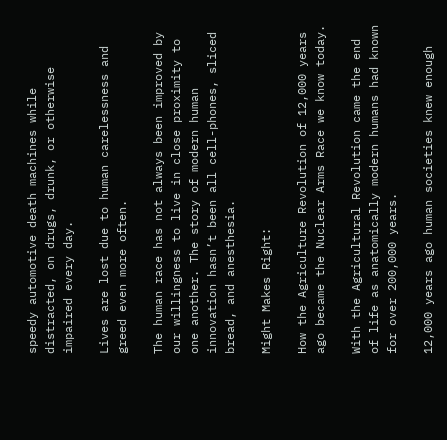speedy automotive death machines while distracted, on drugs, drunk, or otherwise impaired every day.

Lives are lost due to human carelessness and greed even more often.

The human race has not always been improved by our willingness to live in close proximity to one another. The story of modern human innovation hasn’t been all cell-phones, sliced bread, and anesthesia.

Might Makes Right:

How the Agriculture Revolution of 12,000 years ago became the Nuclear Arms Race we know today.

With the Agricultural Revolution came the end of life as anatomically modern humans had known for over 200,000 years.

12,000 years ago human societies knew enough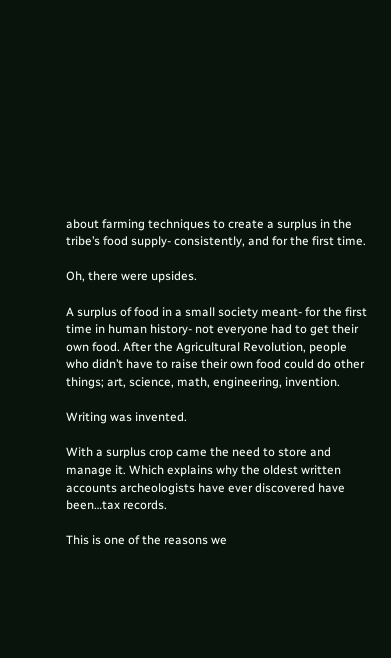about farming techniques to create a surplus in the tribe’s food supply- consistently, and for the first time.

Oh, there were upsides.

A surplus of food in a small society meant- for the first time in human history- not everyone had to get their own food. After the Agricultural Revolution, people who didn’t have to raise their own food could do other things; art, science, math, engineering, invention.

Writing was invented.

With a surplus crop came the need to store and manage it. Which explains why the oldest written accounts archeologists have ever discovered have been…tax records.

This is one of the reasons we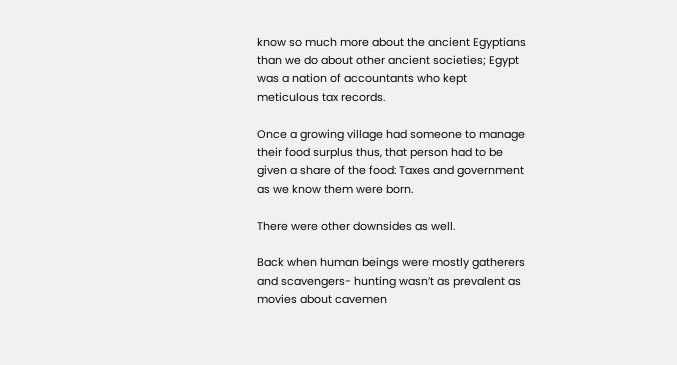know so much more about the ancient Egyptians than we do about other ancient societies; Egypt was a nation of accountants who kept meticulous tax records.

Once a growing village had someone to manage their food surplus thus, that person had to be given a share of the food: Taxes and government as we know them were born.

There were other downsides as well.

Back when human beings were mostly gatherers and scavengers- hunting wasn’t as prevalent as movies about cavemen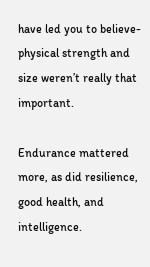have led you to believe- physical strength and size weren’t really that important.

Endurance mattered more, as did resilience, good health, and intelligence.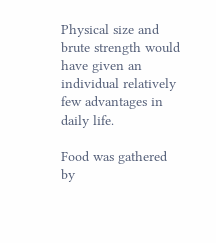Physical size and brute strength would have given an individual relatively few advantages in daily life.

Food was gathered by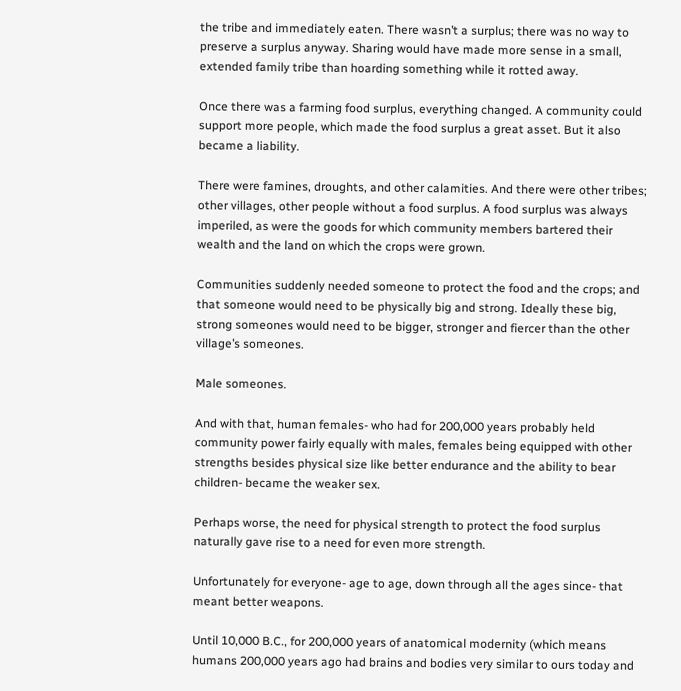the tribe and immediately eaten. There wasn’t a surplus; there was no way to preserve a surplus anyway. Sharing would have made more sense in a small, extended family tribe than hoarding something while it rotted away.

Once there was a farming food surplus, everything changed. A community could support more people, which made the food surplus a great asset. But it also became a liability.

There were famines, droughts, and other calamities. And there were other tribes; other villages, other people without a food surplus. A food surplus was always imperiled, as were the goods for which community members bartered their wealth and the land on which the crops were grown.

Communities suddenly needed someone to protect the food and the crops; and that someone would need to be physically big and strong. Ideally these big, strong someones would need to be bigger, stronger and fiercer than the other village’s someones.

Male someones.

And with that, human females- who had for 200,000 years probably held community power fairly equally with males, females being equipped with other strengths besides physical size like better endurance and the ability to bear children- became the weaker sex.

Perhaps worse, the need for physical strength to protect the food surplus naturally gave rise to a need for even more strength.

Unfortunately for everyone- age to age, down through all the ages since- that meant better weapons.

Until 10,000 B.C., for 200,000 years of anatomical modernity (which means humans 200,000 years ago had brains and bodies very similar to ours today and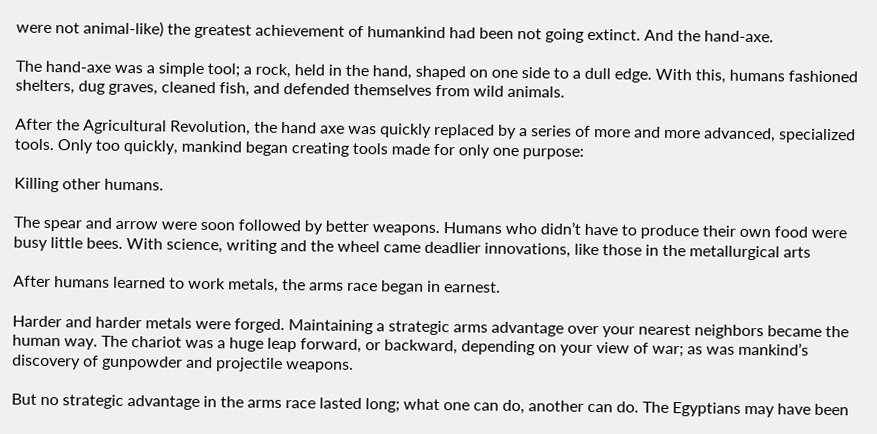were not animal-like) the greatest achievement of humankind had been not going extinct. And the hand-axe.

The hand-axe was a simple tool; a rock, held in the hand, shaped on one side to a dull edge. With this, humans fashioned shelters, dug graves, cleaned fish, and defended themselves from wild animals.

After the Agricultural Revolution, the hand axe was quickly replaced by a series of more and more advanced, specialized tools. Only too quickly, mankind began creating tools made for only one purpose:

Killing other humans.

The spear and arrow were soon followed by better weapons. Humans who didn’t have to produce their own food were busy little bees. With science, writing and the wheel came deadlier innovations, like those in the metallurgical arts

After humans learned to work metals, the arms race began in earnest.

Harder and harder metals were forged. Maintaining a strategic arms advantage over your nearest neighbors became the human way. The chariot was a huge leap forward, or backward, depending on your view of war; as was mankind’s discovery of gunpowder and projectile weapons.

But no strategic advantage in the arms race lasted long; what one can do, another can do. The Egyptians may have been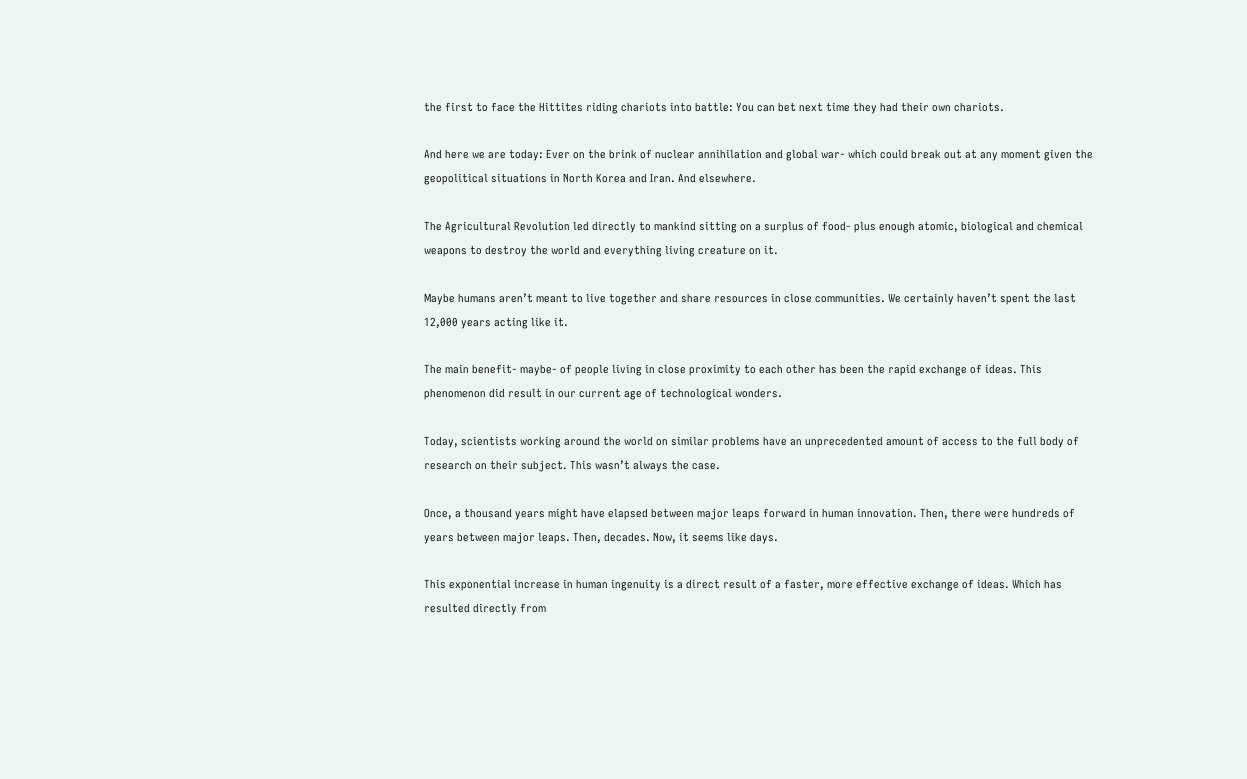the first to face the Hittites riding chariots into battle: You can bet next time they had their own chariots.

And here we are today: Ever on the brink of nuclear annihilation and global war- which could break out at any moment given the geopolitical situations in North Korea and Iran. And elsewhere.

The Agricultural Revolution led directly to mankind sitting on a surplus of food- plus enough atomic, biological and chemical weapons to destroy the world and everything living creature on it.

Maybe humans aren’t meant to live together and share resources in close communities. We certainly haven’t spent the last 12,000 years acting like it.

The main benefit- maybe- of people living in close proximity to each other has been the rapid exchange of ideas. This phenomenon did result in our current age of technological wonders.

Today, scientists working around the world on similar problems have an unprecedented amount of access to the full body of research on their subject. This wasn’t always the case.

Once, a thousand years might have elapsed between major leaps forward in human innovation. Then, there were hundreds of years between major leaps. Then, decades. Now, it seems like days.

This exponential increase in human ingenuity is a direct result of a faster, more effective exchange of ideas. Which has resulted directly from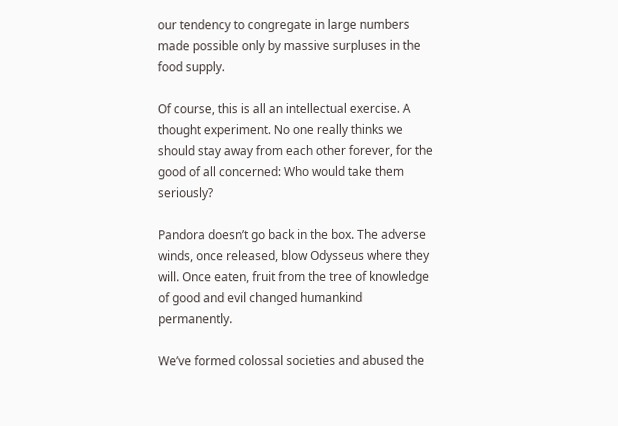our tendency to congregate in large numbers made possible only by massive surpluses in the food supply.

Of course, this is all an intellectual exercise. A thought experiment. No one really thinks we should stay away from each other forever, for the good of all concerned: Who would take them seriously?

Pandora doesn’t go back in the box. The adverse winds, once released, blow Odysseus where they will. Once eaten, fruit from the tree of knowledge of good and evil changed humankind permanently.

We’ve formed colossal societies and abused the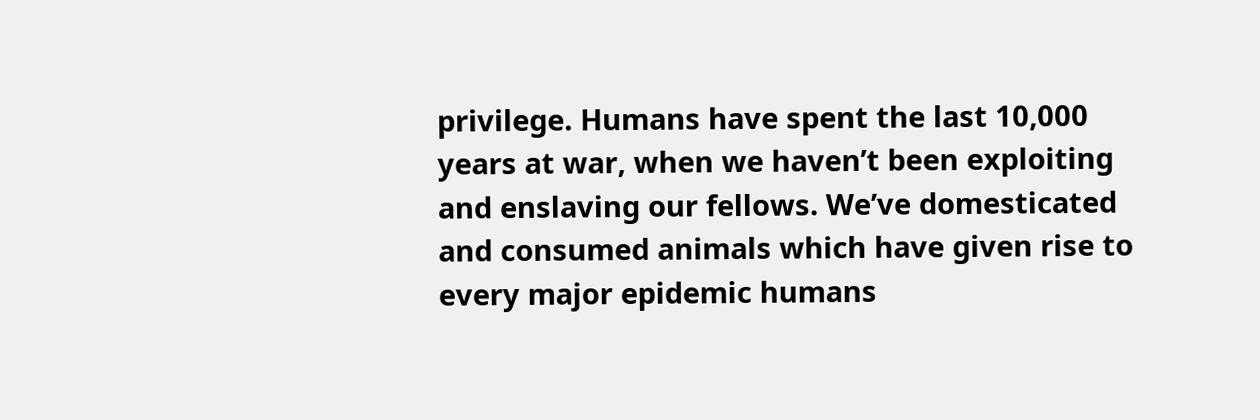privilege. Humans have spent the last 10,000 years at war, when we haven’t been exploiting and enslaving our fellows. We’ve domesticated and consumed animals which have given rise to every major epidemic humans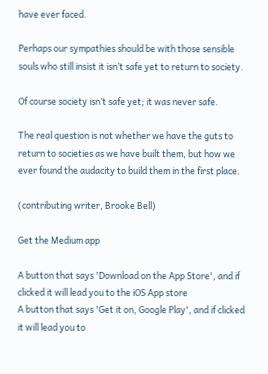have ever faced.

Perhaps our sympathies should be with those sensible souls who still insist it isn’t safe yet to return to society.

Of course society isn’t safe yet; it was never safe.

The real question is not whether we have the guts to return to societies as we have built them, but how we ever found the audacity to build them in the first place.

(contributing writer, Brooke Bell)

Get the Medium app

A button that says 'Download on the App Store', and if clicked it will lead you to the iOS App store
A button that says 'Get it on, Google Play', and if clicked it will lead you to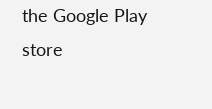the Google Play store